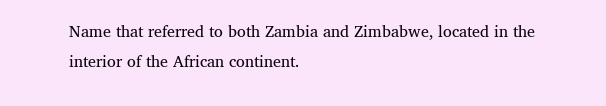Name that referred to both Zambia and Zimbabwe, located in the interior of the African continent.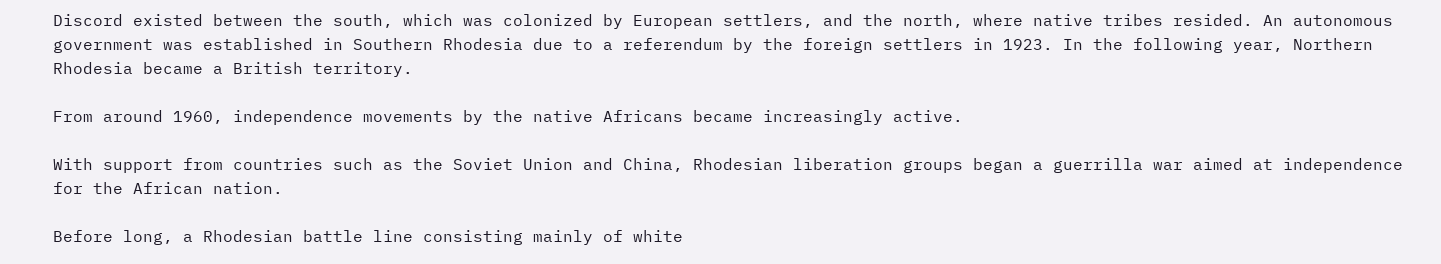Discord existed between the south, which was colonized by European settlers, and the north, where native tribes resided. An autonomous government was established in Southern Rhodesia due to a referendum by the foreign settlers in 1923. In the following year, Northern Rhodesia became a British territory.

From around 1960, independence movements by the native Africans became increasingly active.

With support from countries such as the Soviet Union and China, Rhodesian liberation groups began a guerrilla war aimed at independence for the African nation.

Before long, a Rhodesian battle line consisting mainly of white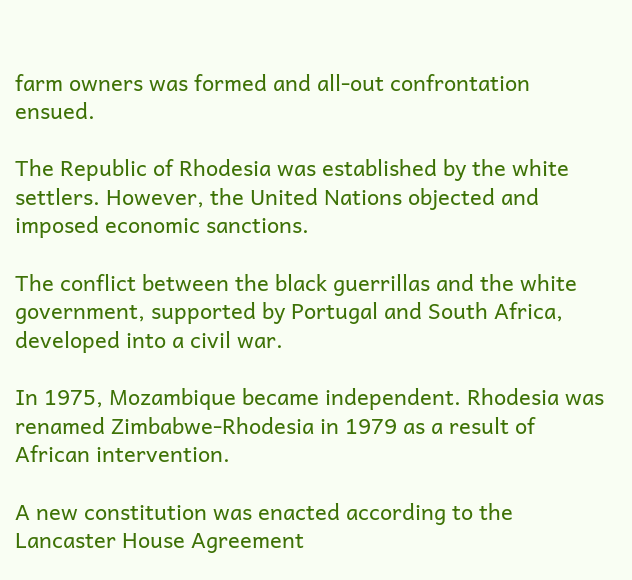farm owners was formed and all-out confrontation ensued.

The Republic of Rhodesia was established by the white settlers. However, the United Nations objected and imposed economic sanctions.

The conflict between the black guerrillas and the white government, supported by Portugal and South Africa, developed into a civil war.

In 1975, Mozambique became independent. Rhodesia was renamed Zimbabwe-Rhodesia in 1979 as a result of African intervention.

A new constitution was enacted according to the Lancaster House Agreement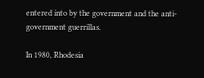entered into by the government and the anti-government guerrillas.

In 1980, Rhodesia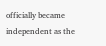officially became independent as the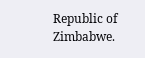Republic of Zimbabwe.